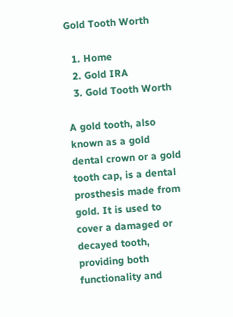Gold Tooth Worth

  1. Home
  2. Gold IRA
  3. Gold Tooth Worth

A gold tooth, also known as a gold dental crown or a gold tooth cap, is a dental prosthesis made from gold. It is used to cover a damaged or decayed tooth, providing both functionality and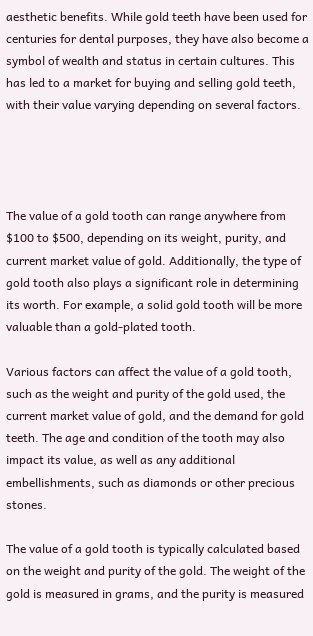aesthetic benefits. While gold teeth have been used for centuries for dental purposes, they have also become a symbol of wealth and status in certain cultures. This has led to a market for buying and selling gold teeth, with their value varying depending on several factors.




The value of a gold tooth can range anywhere from $100 to $500, depending on its weight, purity, and current market value of gold. Additionally, the type of gold tooth also plays a significant role in determining its worth. For example, a solid gold tooth will be more valuable than a gold-plated tooth.

Various factors can affect the value of a gold tooth, such as the weight and purity of the gold used, the current market value of gold, and the demand for gold teeth. The age and condition of the tooth may also impact its value, as well as any additional embellishments, such as diamonds or other precious stones.

The value of a gold tooth is typically calculated based on the weight and purity of the gold. The weight of the gold is measured in grams, and the purity is measured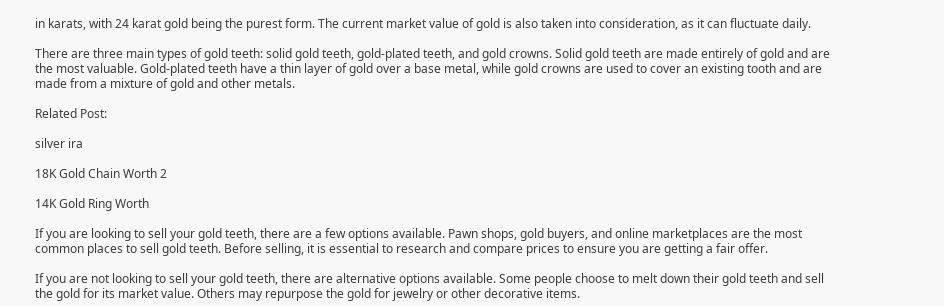in karats, with 24 karat gold being the purest form. The current market value of gold is also taken into consideration, as it can fluctuate daily.

There are three main types of gold teeth: solid gold teeth, gold-plated teeth, and gold crowns. Solid gold teeth are made entirely of gold and are the most valuable. Gold-plated teeth have a thin layer of gold over a base metal, while gold crowns are used to cover an existing tooth and are made from a mixture of gold and other metals.

Related Post:

silver ira

18K Gold Chain Worth 2

14K Gold Ring Worth

If you are looking to sell your gold teeth, there are a few options available. Pawn shops, gold buyers, and online marketplaces are the most common places to sell gold teeth. Before selling, it is essential to research and compare prices to ensure you are getting a fair offer.

If you are not looking to sell your gold teeth, there are alternative options available. Some people choose to melt down their gold teeth and sell the gold for its market value. Others may repurpose the gold for jewelry or other decorative items.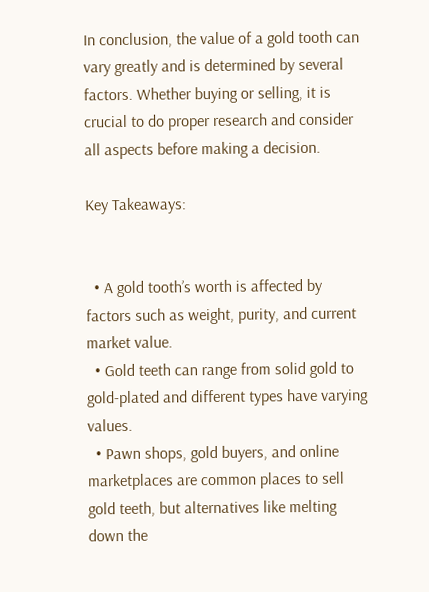In conclusion, the value of a gold tooth can vary greatly and is determined by several factors. Whether buying or selling, it is crucial to do proper research and consider all aspects before making a decision.

Key Takeaways:


  • A gold tooth’s worth is affected by factors such as weight, purity, and current market value.
  • Gold teeth can range from solid gold to gold-plated and different types have varying values.
  • Pawn shops, gold buyers, and online marketplaces are common places to sell gold teeth, but alternatives like melting down the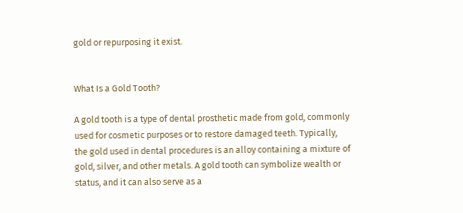gold or repurposing it exist.


What Is a Gold Tooth?

A gold tooth is a type of dental prosthetic made from gold, commonly used for cosmetic purposes or to restore damaged teeth. Typically, the gold used in dental procedures is an alloy containing a mixture of gold, silver, and other metals. A gold tooth can symbolize wealth or status, and it can also serve as a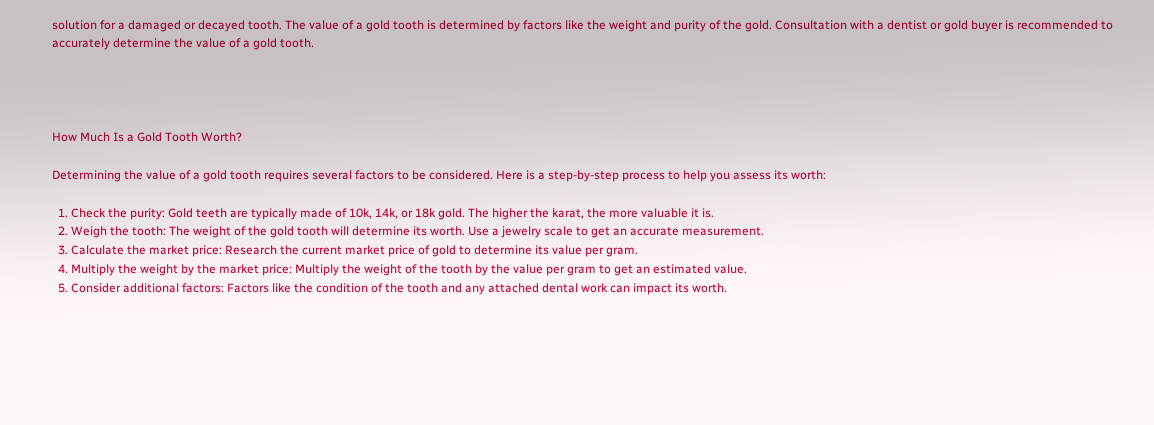solution for a damaged or decayed tooth. The value of a gold tooth is determined by factors like the weight and purity of the gold. Consultation with a dentist or gold buyer is recommended to accurately determine the value of a gold tooth.




How Much Is a Gold Tooth Worth?

Determining the value of a gold tooth requires several factors to be considered. Here is a step-by-step process to help you assess its worth:

  1. Check the purity: Gold teeth are typically made of 10k, 14k, or 18k gold. The higher the karat, the more valuable it is.
  2. Weigh the tooth: The weight of the gold tooth will determine its worth. Use a jewelry scale to get an accurate measurement.
  3. Calculate the market price: Research the current market price of gold to determine its value per gram.
  4. Multiply the weight by the market price: Multiply the weight of the tooth by the value per gram to get an estimated value.
  5. Consider additional factors: Factors like the condition of the tooth and any attached dental work can impact its worth.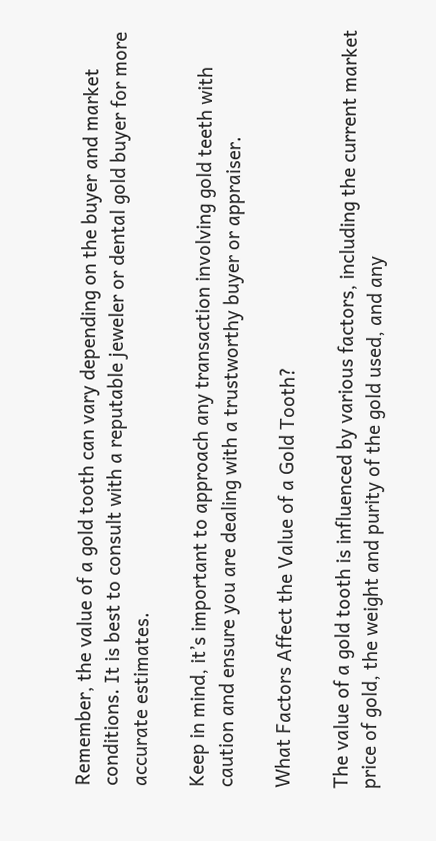Remember, the value of a gold tooth can vary depending on the buyer and market conditions. It is best to consult with a reputable jeweler or dental gold buyer for more accurate estimates.

Keep in mind, it’s important to approach any transaction involving gold teeth with caution and ensure you are dealing with a trustworthy buyer or appraiser.

What Factors Affect the Value of a Gold Tooth?

The value of a gold tooth is influenced by various factors, including the current market price of gold, the weight and purity of the gold used, and any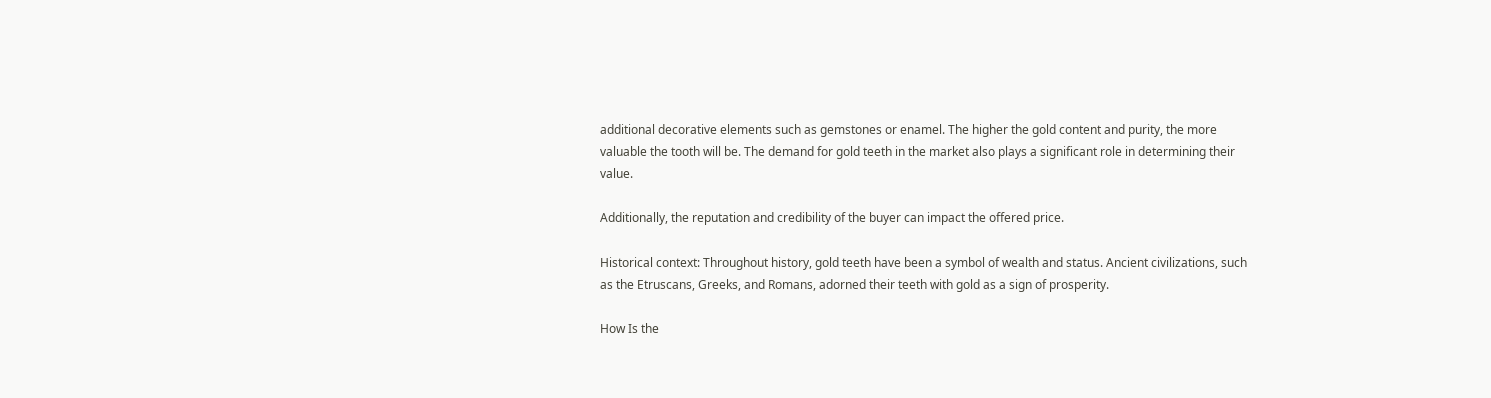additional decorative elements such as gemstones or enamel. The higher the gold content and purity, the more valuable the tooth will be. The demand for gold teeth in the market also plays a significant role in determining their value.

Additionally, the reputation and credibility of the buyer can impact the offered price.

Historical context: Throughout history, gold teeth have been a symbol of wealth and status. Ancient civilizations, such as the Etruscans, Greeks, and Romans, adorned their teeth with gold as a sign of prosperity.

How Is the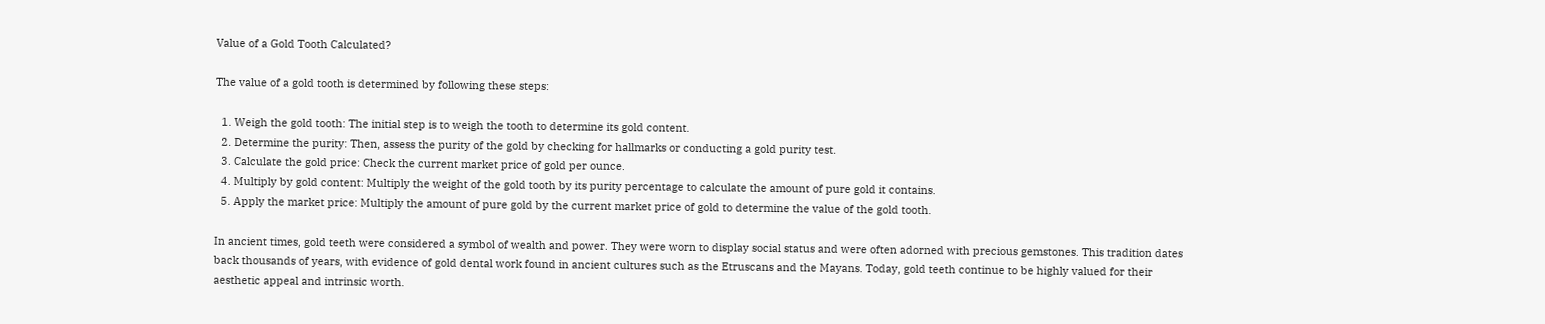Value of a Gold Tooth Calculated?

The value of a gold tooth is determined by following these steps:

  1. Weigh the gold tooth: The initial step is to weigh the tooth to determine its gold content.
  2. Determine the purity: Then, assess the purity of the gold by checking for hallmarks or conducting a gold purity test.
  3. Calculate the gold price: Check the current market price of gold per ounce.
  4. Multiply by gold content: Multiply the weight of the gold tooth by its purity percentage to calculate the amount of pure gold it contains.
  5. Apply the market price: Multiply the amount of pure gold by the current market price of gold to determine the value of the gold tooth.

In ancient times, gold teeth were considered a symbol of wealth and power. They were worn to display social status and were often adorned with precious gemstones. This tradition dates back thousands of years, with evidence of gold dental work found in ancient cultures such as the Etruscans and the Mayans. Today, gold teeth continue to be highly valued for their aesthetic appeal and intrinsic worth.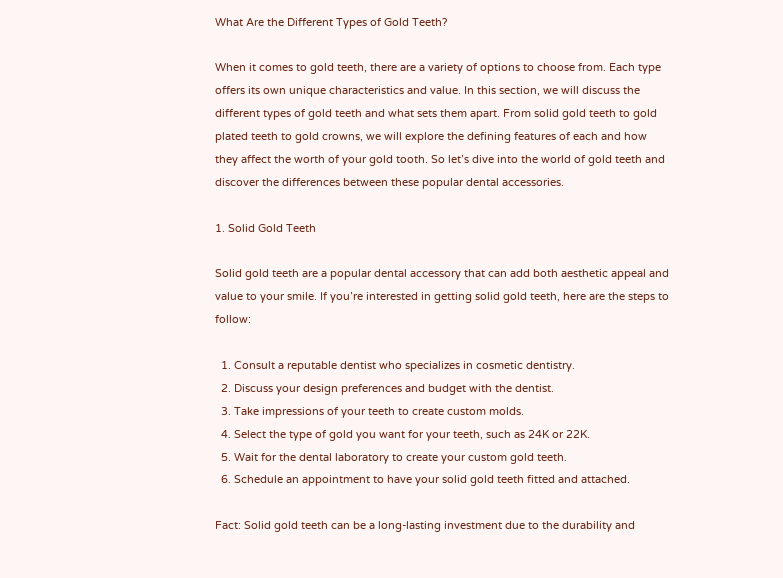What Are the Different Types of Gold Teeth?

When it comes to gold teeth, there are a variety of options to choose from. Each type offers its own unique characteristics and value. In this section, we will discuss the different types of gold teeth and what sets them apart. From solid gold teeth to gold plated teeth to gold crowns, we will explore the defining features of each and how they affect the worth of your gold tooth. So let’s dive into the world of gold teeth and discover the differences between these popular dental accessories.

1. Solid Gold Teeth

Solid gold teeth are a popular dental accessory that can add both aesthetic appeal and value to your smile. If you’re interested in getting solid gold teeth, here are the steps to follow:

  1. Consult a reputable dentist who specializes in cosmetic dentistry.
  2. Discuss your design preferences and budget with the dentist.
  3. Take impressions of your teeth to create custom molds.
  4. Select the type of gold you want for your teeth, such as 24K or 22K.
  5. Wait for the dental laboratory to create your custom gold teeth.
  6. Schedule an appointment to have your solid gold teeth fitted and attached.

Fact: Solid gold teeth can be a long-lasting investment due to the durability and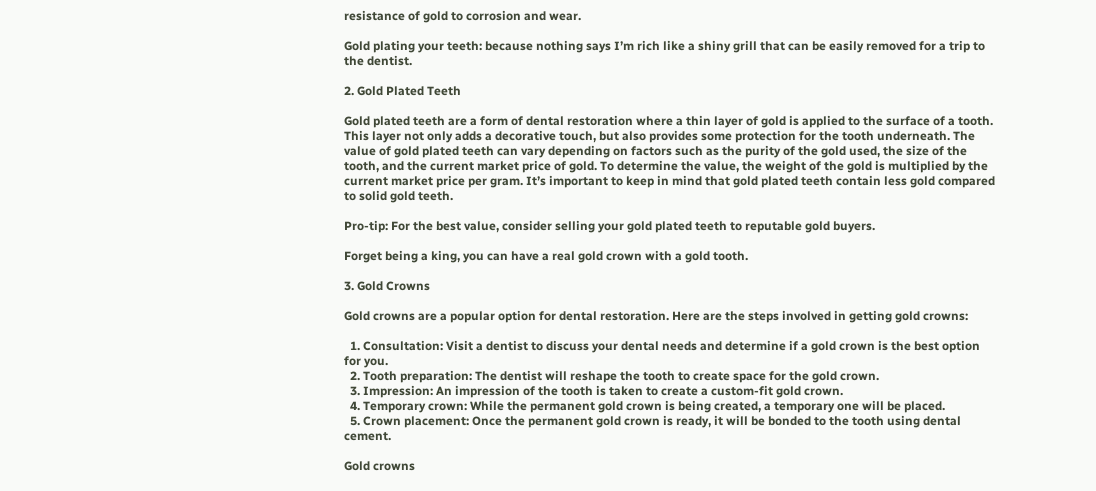resistance of gold to corrosion and wear.

Gold plating your teeth: because nothing says I’m rich like a shiny grill that can be easily removed for a trip to the dentist.

2. Gold Plated Teeth

Gold plated teeth are a form of dental restoration where a thin layer of gold is applied to the surface of a tooth. This layer not only adds a decorative touch, but also provides some protection for the tooth underneath. The value of gold plated teeth can vary depending on factors such as the purity of the gold used, the size of the tooth, and the current market price of gold. To determine the value, the weight of the gold is multiplied by the current market price per gram. It’s important to keep in mind that gold plated teeth contain less gold compared to solid gold teeth.

Pro-tip: For the best value, consider selling your gold plated teeth to reputable gold buyers.

Forget being a king, you can have a real gold crown with a gold tooth.

3. Gold Crowns

Gold crowns are a popular option for dental restoration. Here are the steps involved in getting gold crowns:

  1. Consultation: Visit a dentist to discuss your dental needs and determine if a gold crown is the best option for you.
  2. Tooth preparation: The dentist will reshape the tooth to create space for the gold crown.
  3. Impression: An impression of the tooth is taken to create a custom-fit gold crown.
  4. Temporary crown: While the permanent gold crown is being created, a temporary one will be placed.
  5. Crown placement: Once the permanent gold crown is ready, it will be bonded to the tooth using dental cement.

Gold crowns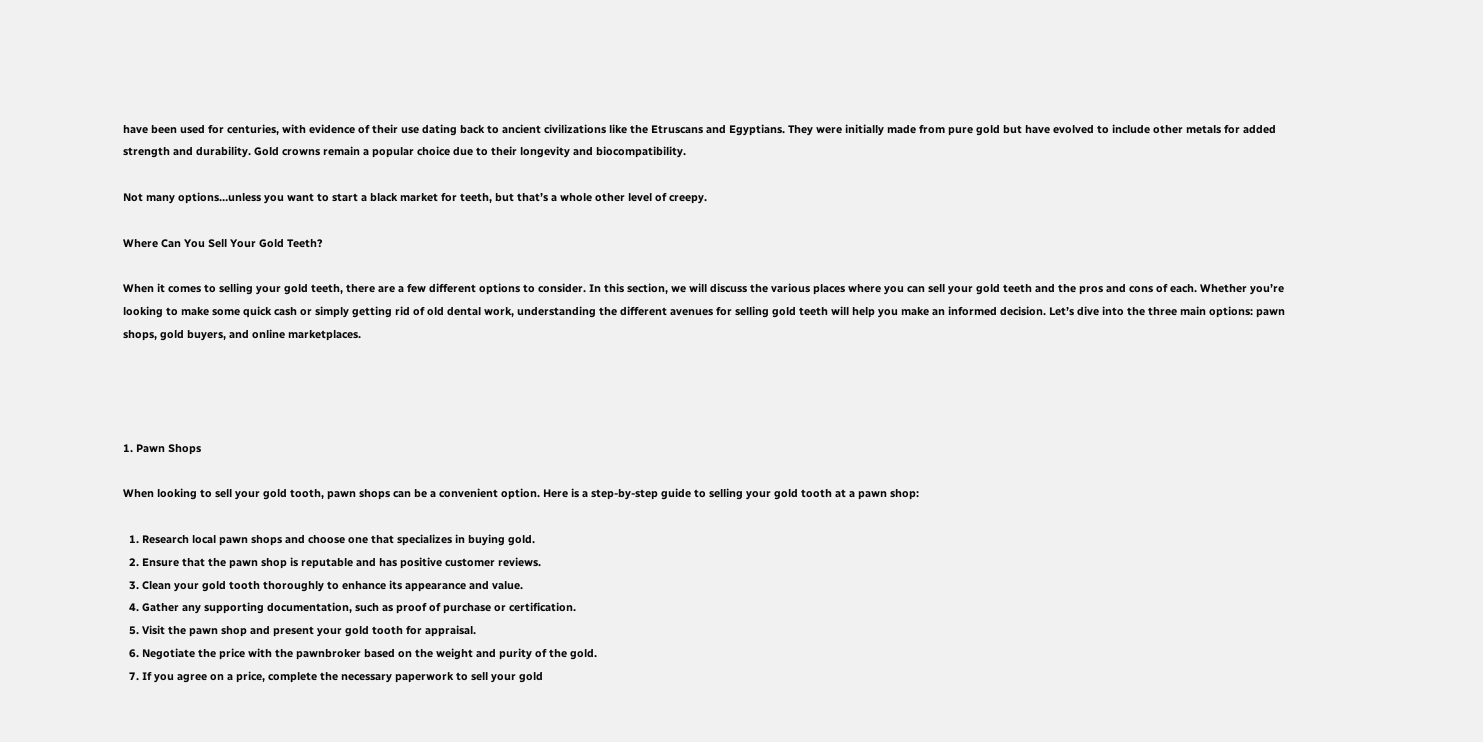have been used for centuries, with evidence of their use dating back to ancient civilizations like the Etruscans and Egyptians. They were initially made from pure gold but have evolved to include other metals for added strength and durability. Gold crowns remain a popular choice due to their longevity and biocompatibility.

Not many options…unless you want to start a black market for teeth, but that’s a whole other level of creepy.

Where Can You Sell Your Gold Teeth?

When it comes to selling your gold teeth, there are a few different options to consider. In this section, we will discuss the various places where you can sell your gold teeth and the pros and cons of each. Whether you’re looking to make some quick cash or simply getting rid of old dental work, understanding the different avenues for selling gold teeth will help you make an informed decision. Let’s dive into the three main options: pawn shops, gold buyers, and online marketplaces.




1. Pawn Shops

When looking to sell your gold tooth, pawn shops can be a convenient option. Here is a step-by-step guide to selling your gold tooth at a pawn shop:

  1. Research local pawn shops and choose one that specializes in buying gold.
  2. Ensure that the pawn shop is reputable and has positive customer reviews.
  3. Clean your gold tooth thoroughly to enhance its appearance and value.
  4. Gather any supporting documentation, such as proof of purchase or certification.
  5. Visit the pawn shop and present your gold tooth for appraisal.
  6. Negotiate the price with the pawnbroker based on the weight and purity of the gold.
  7. If you agree on a price, complete the necessary paperwork to sell your gold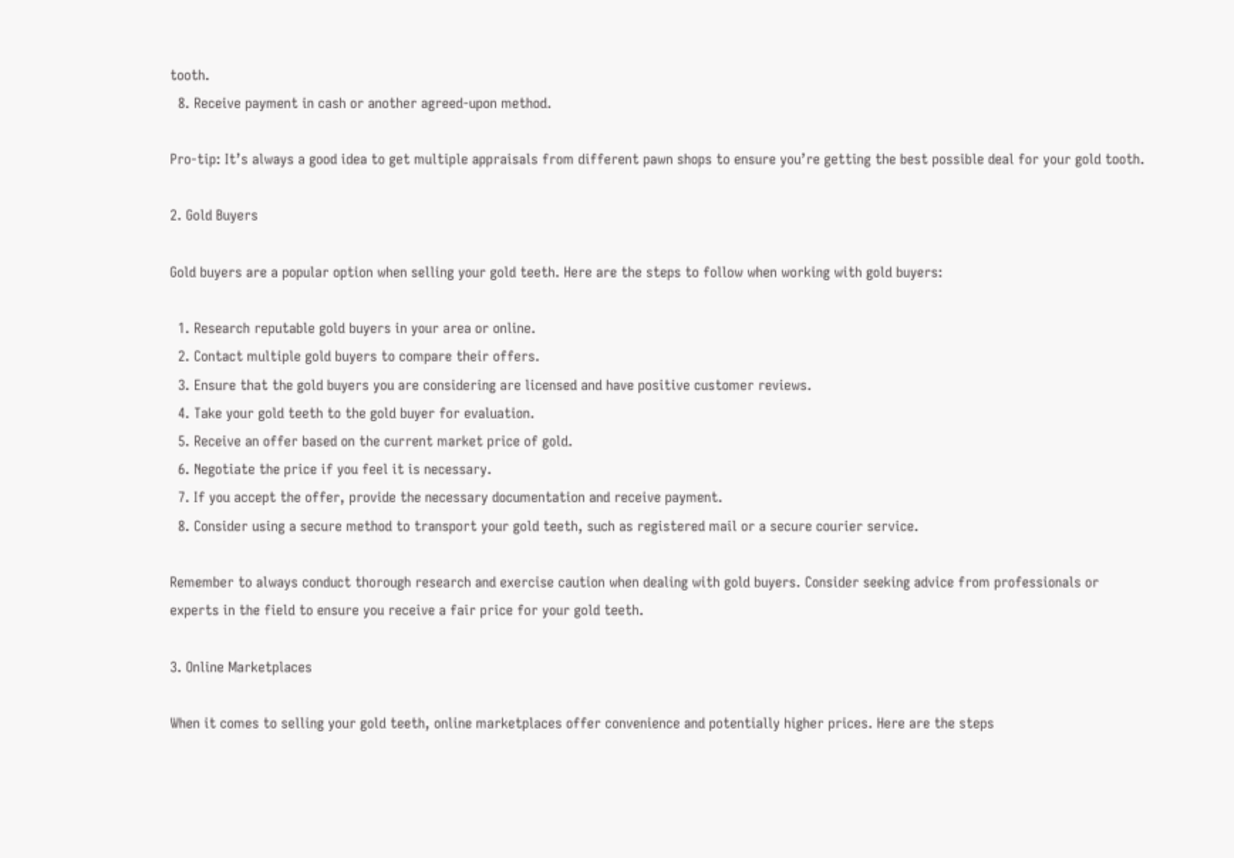tooth.
  8. Receive payment in cash or another agreed-upon method.

Pro-tip: It’s always a good idea to get multiple appraisals from different pawn shops to ensure you’re getting the best possible deal for your gold tooth.

2. Gold Buyers

Gold buyers are a popular option when selling your gold teeth. Here are the steps to follow when working with gold buyers:

  1. Research reputable gold buyers in your area or online.
  2. Contact multiple gold buyers to compare their offers.
  3. Ensure that the gold buyers you are considering are licensed and have positive customer reviews.
  4. Take your gold teeth to the gold buyer for evaluation.
  5. Receive an offer based on the current market price of gold.
  6. Negotiate the price if you feel it is necessary.
  7. If you accept the offer, provide the necessary documentation and receive payment.
  8. Consider using a secure method to transport your gold teeth, such as registered mail or a secure courier service.

Remember to always conduct thorough research and exercise caution when dealing with gold buyers. Consider seeking advice from professionals or experts in the field to ensure you receive a fair price for your gold teeth.

3. Online Marketplaces

When it comes to selling your gold teeth, online marketplaces offer convenience and potentially higher prices. Here are the steps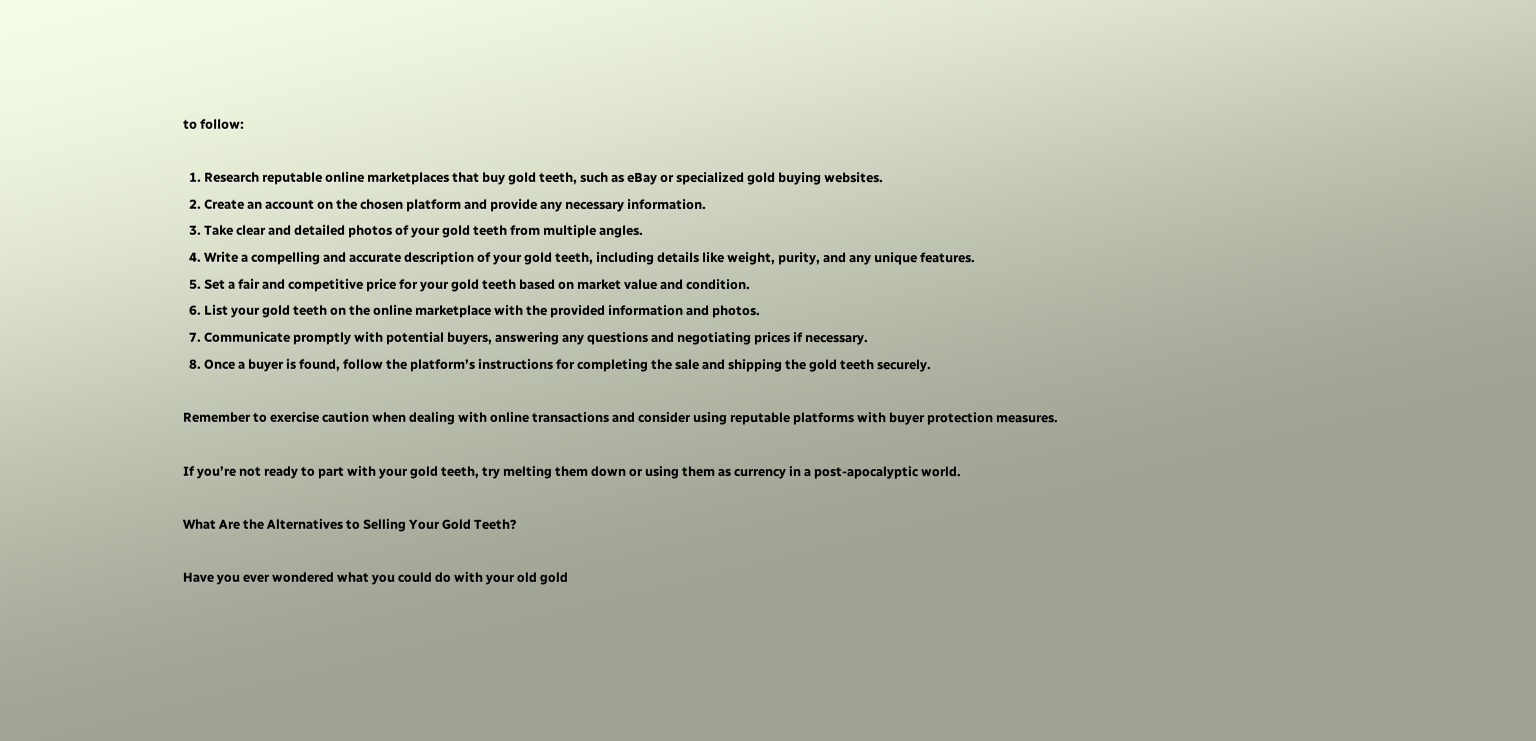to follow:

  1. Research reputable online marketplaces that buy gold teeth, such as eBay or specialized gold buying websites.
  2. Create an account on the chosen platform and provide any necessary information.
  3. Take clear and detailed photos of your gold teeth from multiple angles.
  4. Write a compelling and accurate description of your gold teeth, including details like weight, purity, and any unique features.
  5. Set a fair and competitive price for your gold teeth based on market value and condition.
  6. List your gold teeth on the online marketplace with the provided information and photos.
  7. Communicate promptly with potential buyers, answering any questions and negotiating prices if necessary.
  8. Once a buyer is found, follow the platform’s instructions for completing the sale and shipping the gold teeth securely.

Remember to exercise caution when dealing with online transactions and consider using reputable platforms with buyer protection measures.

If you’re not ready to part with your gold teeth, try melting them down or using them as currency in a post-apocalyptic world.

What Are the Alternatives to Selling Your Gold Teeth?

Have you ever wondered what you could do with your old gold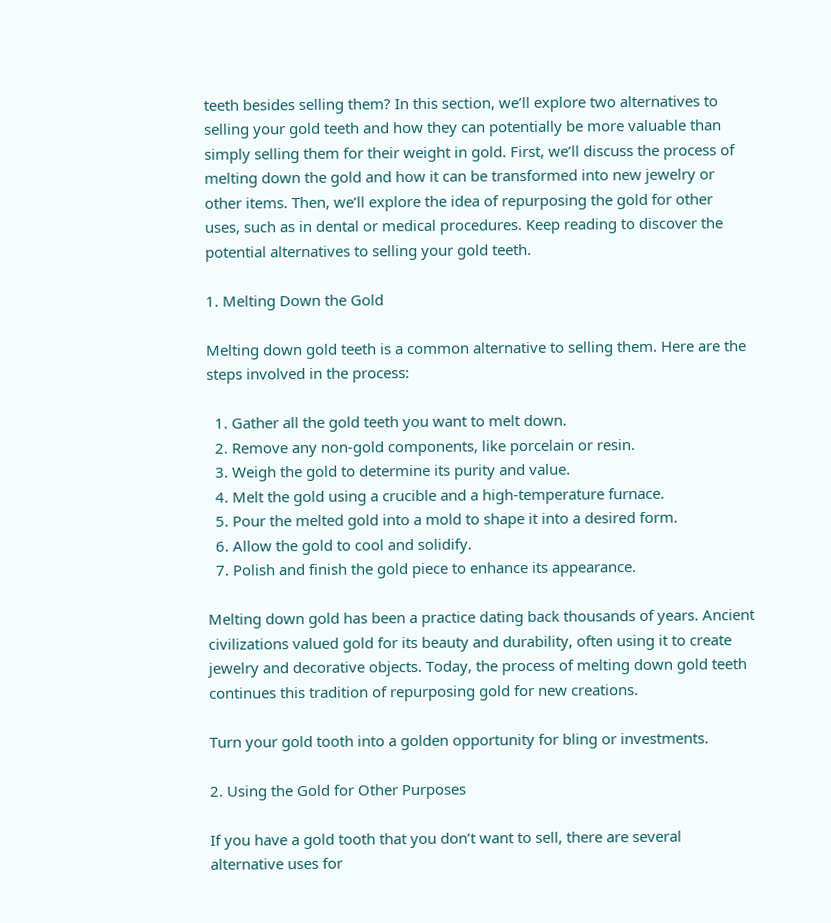teeth besides selling them? In this section, we’ll explore two alternatives to selling your gold teeth and how they can potentially be more valuable than simply selling them for their weight in gold. First, we’ll discuss the process of melting down the gold and how it can be transformed into new jewelry or other items. Then, we’ll explore the idea of repurposing the gold for other uses, such as in dental or medical procedures. Keep reading to discover the potential alternatives to selling your gold teeth.

1. Melting Down the Gold

Melting down gold teeth is a common alternative to selling them. Here are the steps involved in the process:

  1. Gather all the gold teeth you want to melt down.
  2. Remove any non-gold components, like porcelain or resin.
  3. Weigh the gold to determine its purity and value.
  4. Melt the gold using a crucible and a high-temperature furnace.
  5. Pour the melted gold into a mold to shape it into a desired form.
  6. Allow the gold to cool and solidify.
  7. Polish and finish the gold piece to enhance its appearance.

Melting down gold has been a practice dating back thousands of years. Ancient civilizations valued gold for its beauty and durability, often using it to create jewelry and decorative objects. Today, the process of melting down gold teeth continues this tradition of repurposing gold for new creations.

Turn your gold tooth into a golden opportunity for bling or investments.

2. Using the Gold for Other Purposes

If you have a gold tooth that you don’t want to sell, there are several alternative uses for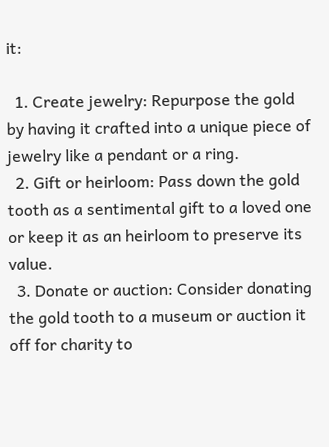it:

  1. Create jewelry: Repurpose the gold by having it crafted into a unique piece of jewelry like a pendant or a ring.
  2. Gift or heirloom: Pass down the gold tooth as a sentimental gift to a loved one or keep it as an heirloom to preserve its value.
  3. Donate or auction: Consider donating the gold tooth to a museum or auction it off for charity to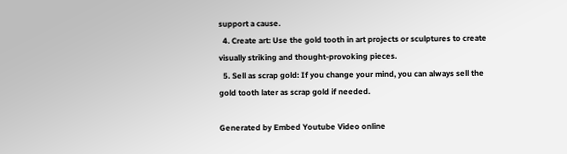support a cause.
  4. Create art: Use the gold tooth in art projects or sculptures to create visually striking and thought-provoking pieces.
  5. Sell as scrap gold: If you change your mind, you can always sell the gold tooth later as scrap gold if needed.

Generated by Embed Youtube Video online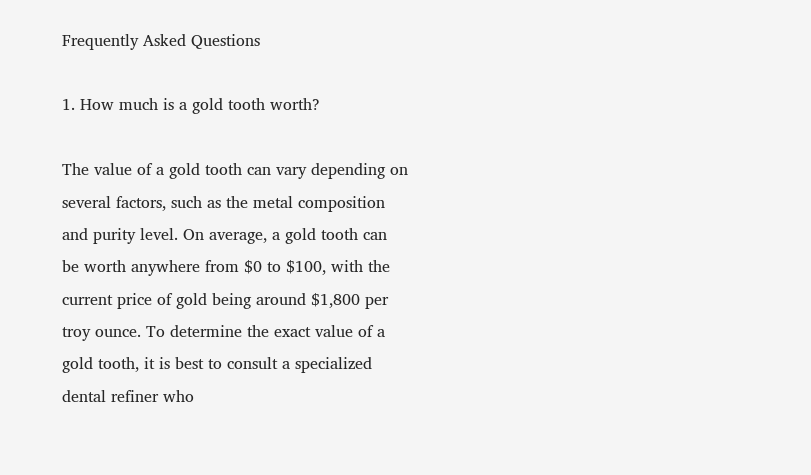Frequently Asked Questions

1. How much is a gold tooth worth?

The value of a gold tooth can vary depending on several factors, such as the metal composition and purity level. On average, a gold tooth can be worth anywhere from $0 to $100, with the current price of gold being around $1,800 per troy ounce. To determine the exact value of a gold tooth, it is best to consult a specialized dental refiner who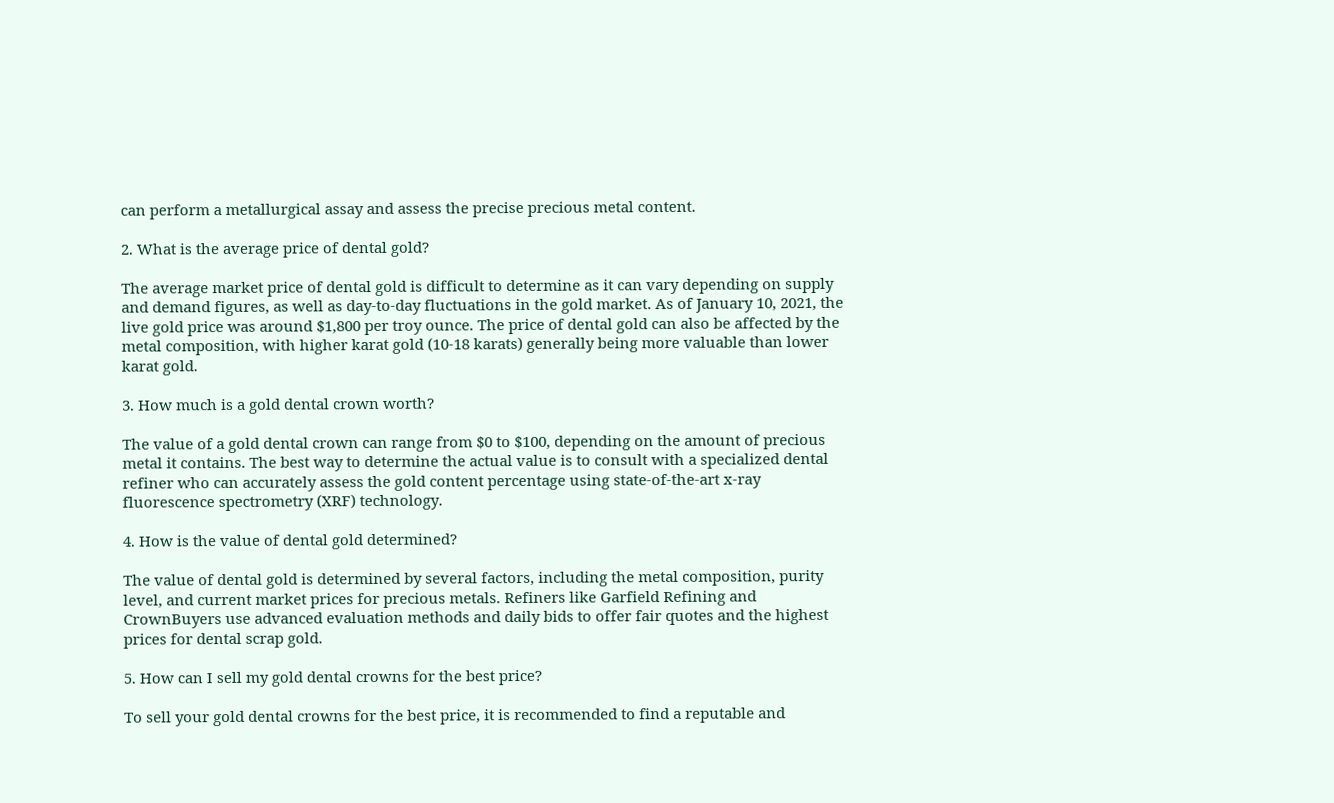can perform a metallurgical assay and assess the precise precious metal content.

2. What is the average price of dental gold?

The average market price of dental gold is difficult to determine as it can vary depending on supply and demand figures, as well as day-to-day fluctuations in the gold market. As of January 10, 2021, the live gold price was around $1,800 per troy ounce. The price of dental gold can also be affected by the metal composition, with higher karat gold (10-18 karats) generally being more valuable than lower karat gold.

3. How much is a gold dental crown worth?

The value of a gold dental crown can range from $0 to $100, depending on the amount of precious metal it contains. The best way to determine the actual value is to consult with a specialized dental refiner who can accurately assess the gold content percentage using state-of-the-art x-ray fluorescence spectrometry (XRF) technology.

4. How is the value of dental gold determined?

The value of dental gold is determined by several factors, including the metal composition, purity level, and current market prices for precious metals. Refiners like Garfield Refining and CrownBuyers use advanced evaluation methods and daily bids to offer fair quotes and the highest prices for dental scrap gold.

5. How can I sell my gold dental crowns for the best price?

To sell your gold dental crowns for the best price, it is recommended to find a reputable and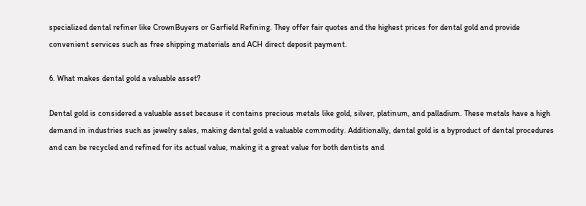specialized dental refiner like CrownBuyers or Garfield Refining. They offer fair quotes and the highest prices for dental gold and provide convenient services such as free shipping materials and ACH direct deposit payment.

6. What makes dental gold a valuable asset?

Dental gold is considered a valuable asset because it contains precious metals like gold, silver, platinum, and palladium. These metals have a high demand in industries such as jewelry sales, making dental gold a valuable commodity. Additionally, dental gold is a byproduct of dental procedures and can be recycled and refined for its actual value, making it a great value for both dentists and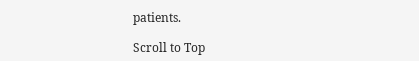patients.

Scroll to Top